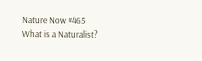Nature Now #465
What is a Naturalist?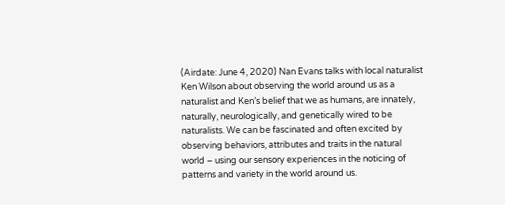(Airdate: June 4, 2020) Nan Evans talks with local naturalist Ken Wilson about observing the world around us as a naturalist and Ken’s belief that we as humans, are innately, naturally, neurologically, and genetically wired to be naturalists. We can be fascinated and often excited by observing behaviors, attributes and traits in the natural world – using our sensory experiences in the noticing of patterns and variety in the world around us.